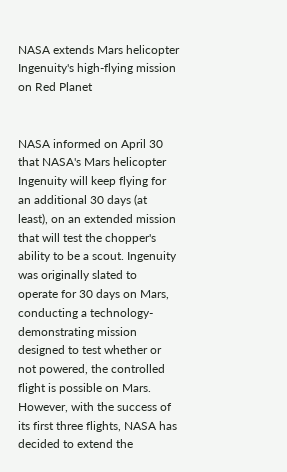NASA extends Mars helicopter Ingenuity's high-flying mission on Red Planet


NASA informed on April 30 that NASA's Mars helicopter Ingenuity will keep flying for an additional 30 days (at least), on an extended mission that will test the chopper's ability to be a scout. Ingenuity was originally slated to operate for 30 days on Mars, conducting a technology-demonstrating mission designed to test whether or not powered, the controlled flight is possible on Mars. However, with the success of its first three flights, NASA has decided to extend the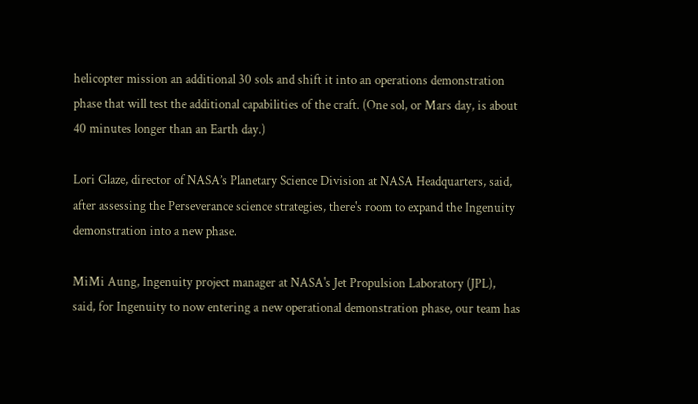helicopter mission an additional 30 sols and shift it into an operations demonstration phase that will test the additional capabilities of the craft. (One sol, or Mars day, is about 40 minutes longer than an Earth day.)

Lori Glaze, director of NASA’s Planetary Science Division at NASA Headquarters, said, after assessing the Perseverance science strategies, there's room to expand the Ingenuity demonstration into a new phase.

MiMi Aung, Ingenuity project manager at NASA's Jet Propulsion Laboratory (JPL), said, for Ingenuity to now entering a new operational demonstration phase, our team has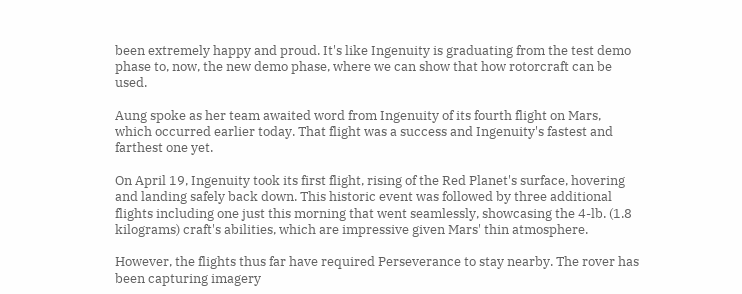been extremely happy and proud. It's like Ingenuity is graduating from the test demo phase to, now, the new demo phase, where we can show that how rotorcraft can be used.

Aung spoke as her team awaited word from Ingenuity of its fourth flight on Mars, which occurred earlier today. That flight was a success and Ingenuity's fastest and farthest one yet.

On April 19, Ingenuity took its first flight, rising of the Red Planet's surface, hovering and landing safely back down. This historic event was followed by three additional flights including one just this morning that went seamlessly, showcasing the 4-lb. (1.8 kilograms) craft's abilities, which are impressive given Mars' thin atmosphere.

However, the flights thus far have required Perseverance to stay nearby. The rover has been capturing imagery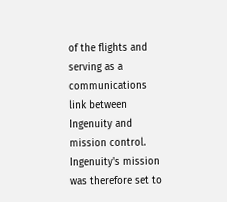of the flights and serving as a communications link between Ingenuity and mission control. Ingenuity's mission was therefore set to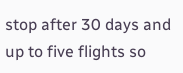stop after 30 days and up to five flights so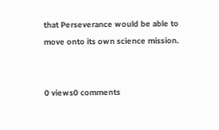that Perseverance would be able to move onto its own science mission.


0 views0 comments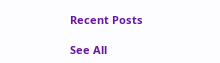Recent Posts

See All